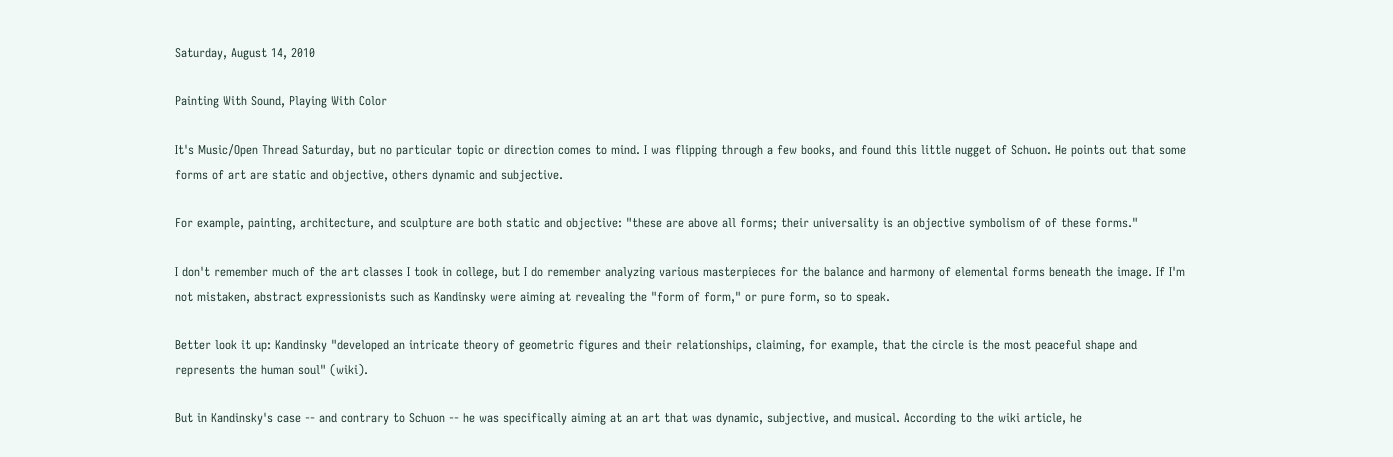Saturday, August 14, 2010

Painting With Sound, Playing With Color

It's Music/Open Thread Saturday, but no particular topic or direction comes to mind. I was flipping through a few books, and found this little nugget of Schuon. He points out that some forms of art are static and objective, others dynamic and subjective.

For example, painting, architecture, and sculpture are both static and objective: "these are above all forms; their universality is an objective symbolism of of these forms."

I don't remember much of the art classes I took in college, but I do remember analyzing various masterpieces for the balance and harmony of elemental forms beneath the image. If I'm not mistaken, abstract expressionists such as Kandinsky were aiming at revealing the "form of form," or pure form, so to speak.

Better look it up: Kandinsky "developed an intricate theory of geometric figures and their relationships, claiming, for example, that the circle is the most peaceful shape and represents the human soul" (wiki).

But in Kandinsky's case -- and contrary to Schuon -- he was specifically aiming at an art that was dynamic, subjective, and musical. According to the wiki article, he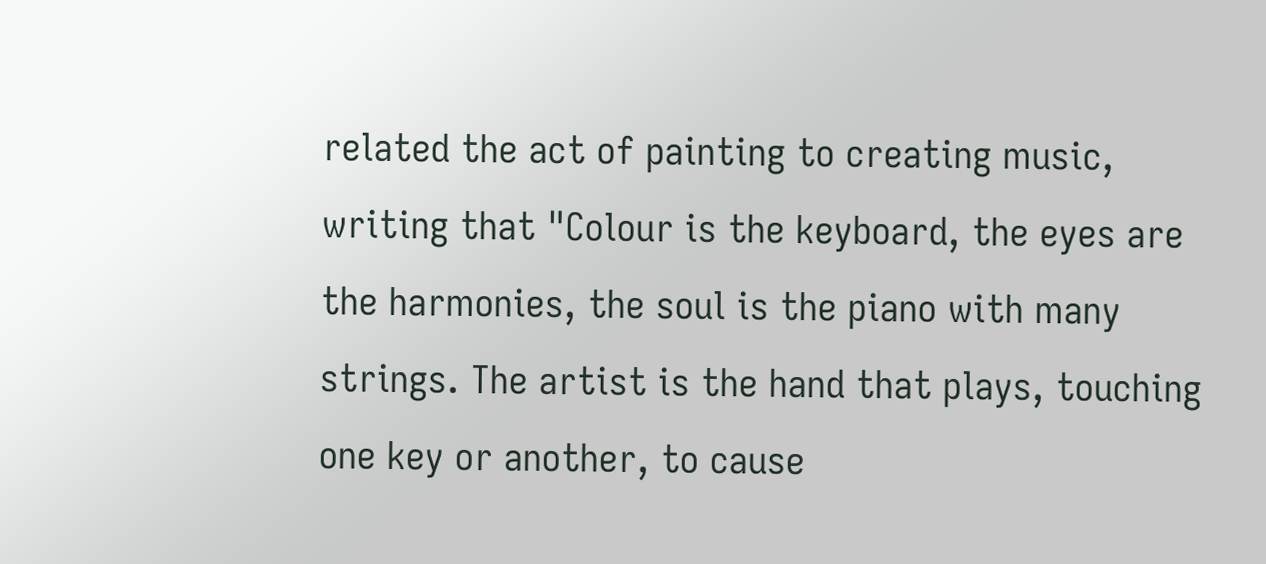related the act of painting to creating music, writing that "Colour is the keyboard, the eyes are the harmonies, the soul is the piano with many strings. The artist is the hand that plays, touching one key or another, to cause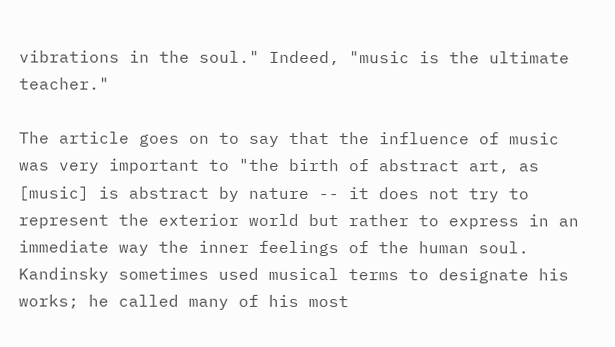vibrations in the soul." Indeed, "music is the ultimate teacher."

The article goes on to say that the influence of music was very important to "the birth of abstract art, as [music] is abstract by nature -- it does not try to represent the exterior world but rather to express in an immediate way the inner feelings of the human soul. Kandinsky sometimes used musical terms to designate his works; he called many of his most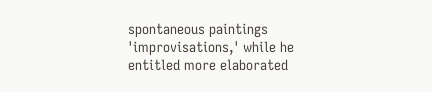spontaneous paintings 'improvisations,' while he entitled more elaborated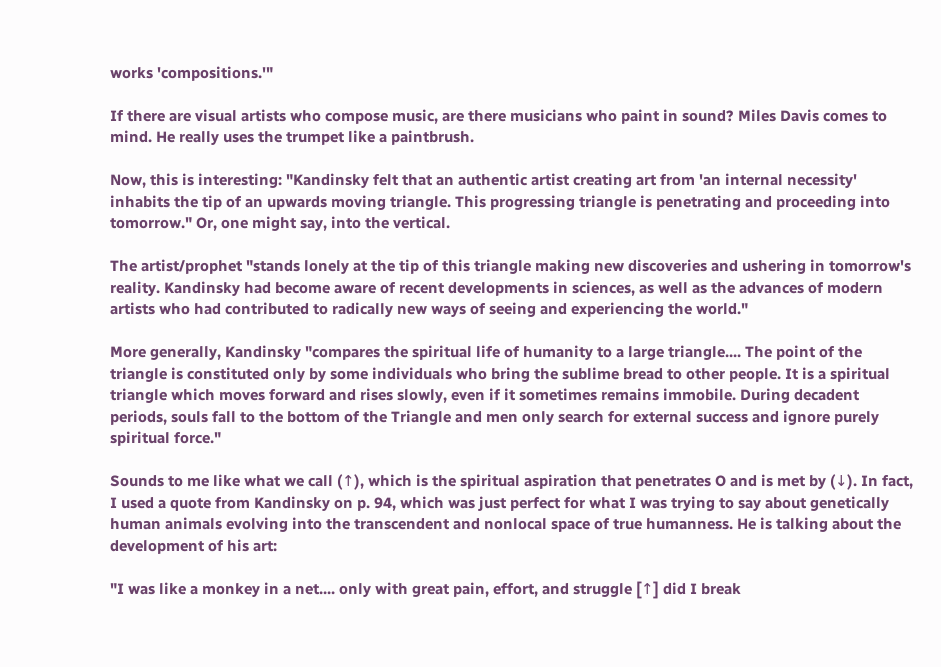works 'compositions.'"

If there are visual artists who compose music, are there musicians who paint in sound? Miles Davis comes to mind. He really uses the trumpet like a paintbrush.

Now, this is interesting: "Kandinsky felt that an authentic artist creating art from 'an internal necessity' inhabits the tip of an upwards moving triangle. This progressing triangle is penetrating and proceeding into tomorrow." Or, one might say, into the vertical.

The artist/prophet "stands lonely at the tip of this triangle making new discoveries and ushering in tomorrow's reality. Kandinsky had become aware of recent developments in sciences, as well as the advances of modern artists who had contributed to radically new ways of seeing and experiencing the world."

More generally, Kandinsky "compares the spiritual life of humanity to a large triangle.... The point of the triangle is constituted only by some individuals who bring the sublime bread to other people. It is a spiritual triangle which moves forward and rises slowly, even if it sometimes remains immobile. During decadent periods, souls fall to the bottom of the Triangle and men only search for external success and ignore purely spiritual force."

Sounds to me like what we call (↑), which is the spiritual aspiration that penetrates O and is met by (↓). In fact, I used a quote from Kandinsky on p. 94, which was just perfect for what I was trying to say about genetically human animals evolving into the transcendent and nonlocal space of true humanness. He is talking about the development of his art:

"I was like a monkey in a net.... only with great pain, effort, and struggle [↑] did I break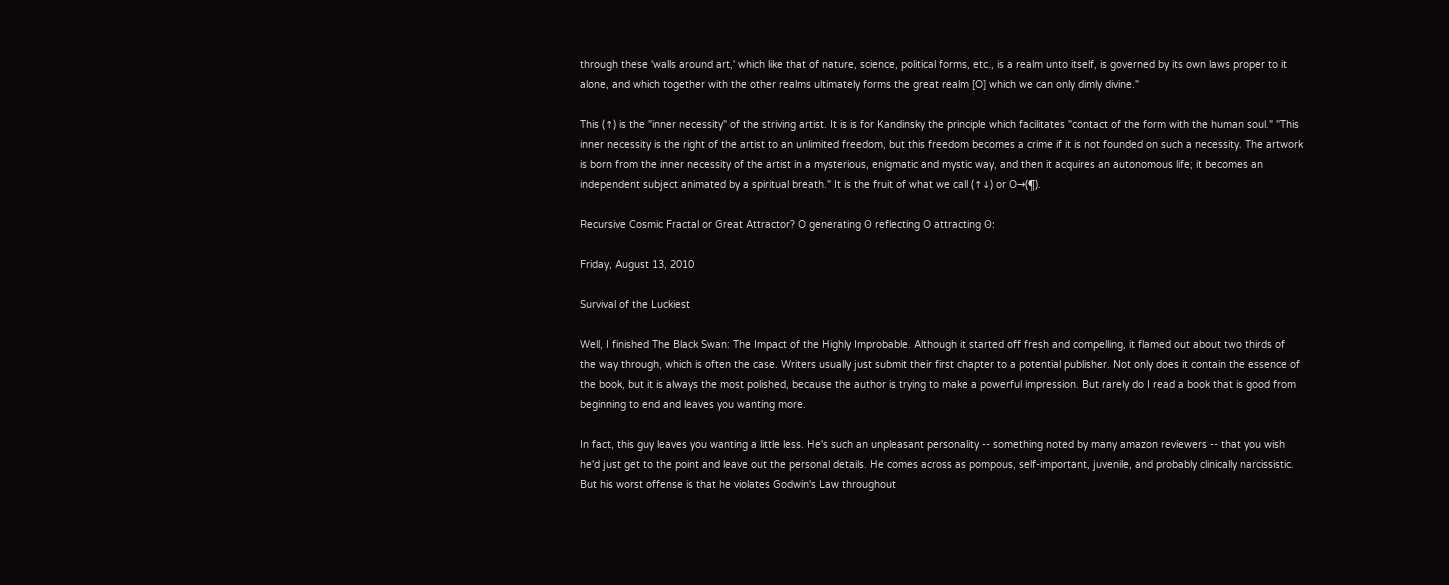through these 'walls around art,' which like that of nature, science, political forms, etc., is a realm unto itself, is governed by its own laws proper to it alone, and which together with the other realms ultimately forms the great realm [O] which we can only dimly divine."

This (↑) is the "inner necessity" of the striving artist. It is is for Kandinsky the principle which facilitates "contact of the form with the human soul." "This inner necessity is the right of the artist to an unlimited freedom, but this freedom becomes a crime if it is not founded on such a necessity. The artwork is born from the inner necessity of the artist in a mysterious, enigmatic and mystic way, and then it acquires an autonomous life; it becomes an independent subject animated by a spiritual breath." It is the fruit of what we call (↑↓) or O→(¶).

Recursive Cosmic Fractal or Great Attractor? O generating ʘ reflecting O attracting ʘ:

Friday, August 13, 2010

Survival of the Luckiest

Well, I finished The Black Swan: The Impact of the Highly Improbable. Although it started off fresh and compelling, it flamed out about two thirds of the way through, which is often the case. Writers usually just submit their first chapter to a potential publisher. Not only does it contain the essence of the book, but it is always the most polished, because the author is trying to make a powerful impression. But rarely do I read a book that is good from beginning to end and leaves you wanting more.

In fact, this guy leaves you wanting a little less. He's such an unpleasant personality -- something noted by many amazon reviewers -- that you wish he'd just get to the point and leave out the personal details. He comes across as pompous, self-important, juvenile, and probably clinically narcissistic. But his worst offense is that he violates Godwin's Law throughout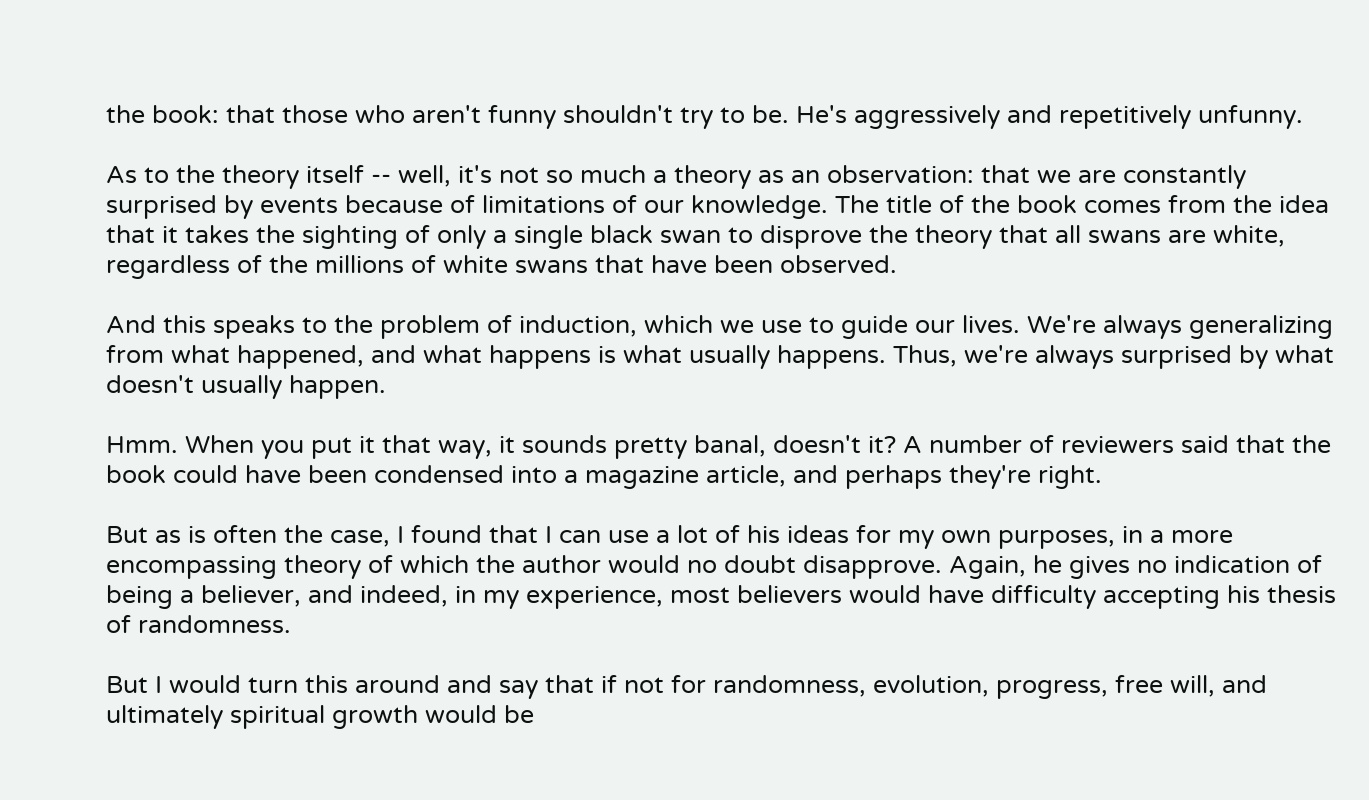the book: that those who aren't funny shouldn't try to be. He's aggressively and repetitively unfunny.

As to the theory itself -- well, it's not so much a theory as an observation: that we are constantly surprised by events because of limitations of our knowledge. The title of the book comes from the idea that it takes the sighting of only a single black swan to disprove the theory that all swans are white, regardless of the millions of white swans that have been observed.

And this speaks to the problem of induction, which we use to guide our lives. We're always generalizing from what happened, and what happens is what usually happens. Thus, we're always surprised by what doesn't usually happen.

Hmm. When you put it that way, it sounds pretty banal, doesn't it? A number of reviewers said that the book could have been condensed into a magazine article, and perhaps they're right.

But as is often the case, I found that I can use a lot of his ideas for my own purposes, in a more encompassing theory of which the author would no doubt disapprove. Again, he gives no indication of being a believer, and indeed, in my experience, most believers would have difficulty accepting his thesis of randomness.

But I would turn this around and say that if not for randomness, evolution, progress, free will, and ultimately spiritual growth would be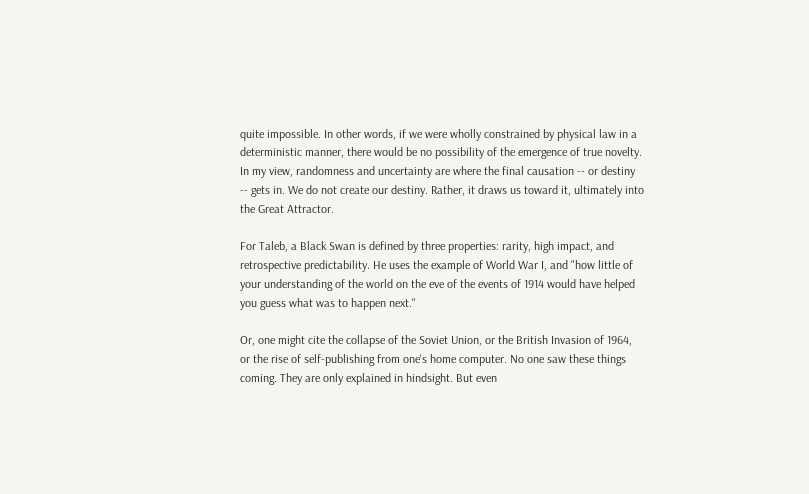quite impossible. In other words, if we were wholly constrained by physical law in a deterministic manner, there would be no possibility of the emergence of true novelty. In my view, randomness and uncertainty are where the final causation -- or destiny -- gets in. We do not create our destiny. Rather, it draws us toward it, ultimately into the Great Attractor.

For Taleb, a Black Swan is defined by three properties: rarity, high impact, and retrospective predictability. He uses the example of World War I, and "how little of your understanding of the world on the eve of the events of 1914 would have helped you guess what was to happen next."

Or, one might cite the collapse of the Soviet Union, or the British Invasion of 1964, or the rise of self-publishing from one's home computer. No one saw these things coming. They are only explained in hindsight. But even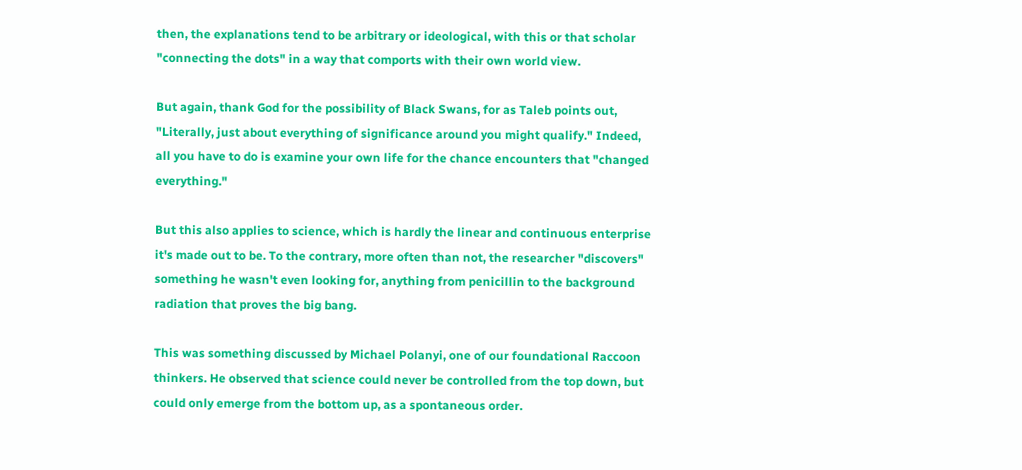then, the explanations tend to be arbitrary or ideological, with this or that scholar "connecting the dots" in a way that comports with their own world view.

But again, thank God for the possibility of Black Swans, for as Taleb points out, "Literally, just about everything of significance around you might qualify." Indeed, all you have to do is examine your own life for the chance encounters that "changed everything."

But this also applies to science, which is hardly the linear and continuous enterprise it's made out to be. To the contrary, more often than not, the researcher "discovers" something he wasn't even looking for, anything from penicillin to the background radiation that proves the big bang.

This was something discussed by Michael Polanyi, one of our foundational Raccoon thinkers. He observed that science could never be controlled from the top down, but could only emerge from the bottom up, as a spontaneous order.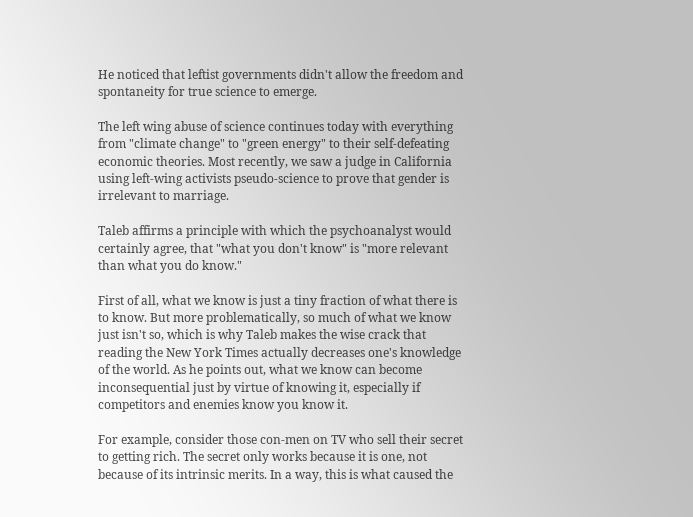He noticed that leftist governments didn't allow the freedom and spontaneity for true science to emerge.

The left wing abuse of science continues today with everything from "climate change" to "green energy" to their self-defeating economic theories. Most recently, we saw a judge in California using left-wing activists pseudo-science to prove that gender is irrelevant to marriage.

Taleb affirms a principle with which the psychoanalyst would certainly agree, that "what you don't know" is "more relevant than what you do know."

First of all, what we know is just a tiny fraction of what there is to know. But more problematically, so much of what we know just isn't so, which is why Taleb makes the wise crack that reading the New York Times actually decreases one's knowledge of the world. As he points out, what we know can become inconsequential just by virtue of knowing it, especially if competitors and enemies know you know it.

For example, consider those con-men on TV who sell their secret to getting rich. The secret only works because it is one, not because of its intrinsic merits. In a way, this is what caused the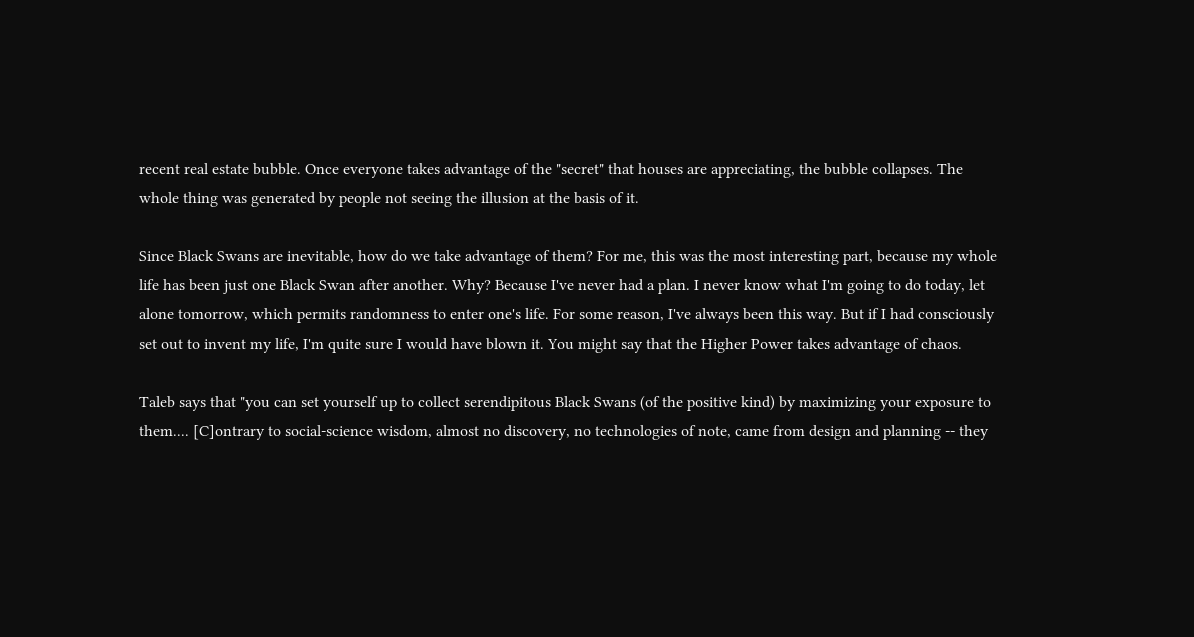recent real estate bubble. Once everyone takes advantage of the "secret" that houses are appreciating, the bubble collapses. The whole thing was generated by people not seeing the illusion at the basis of it.

Since Black Swans are inevitable, how do we take advantage of them? For me, this was the most interesting part, because my whole life has been just one Black Swan after another. Why? Because I've never had a plan. I never know what I'm going to do today, let alone tomorrow, which permits randomness to enter one's life. For some reason, I've always been this way. But if I had consciously set out to invent my life, I'm quite sure I would have blown it. You might say that the Higher Power takes advantage of chaos.

Taleb says that "you can set yourself up to collect serendipitous Black Swans (of the positive kind) by maximizing your exposure to them.... [C]ontrary to social-science wisdom, almost no discovery, no technologies of note, came from design and planning -- they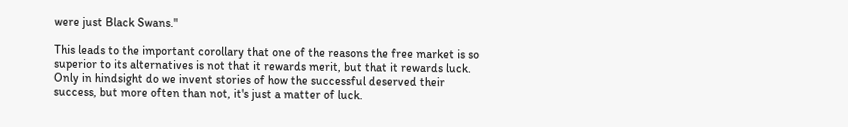were just Black Swans."

This leads to the important corollary that one of the reasons the free market is so superior to its alternatives is not that it rewards merit, but that it rewards luck. Only in hindsight do we invent stories of how the successful deserved their success, but more often than not, it's just a matter of luck.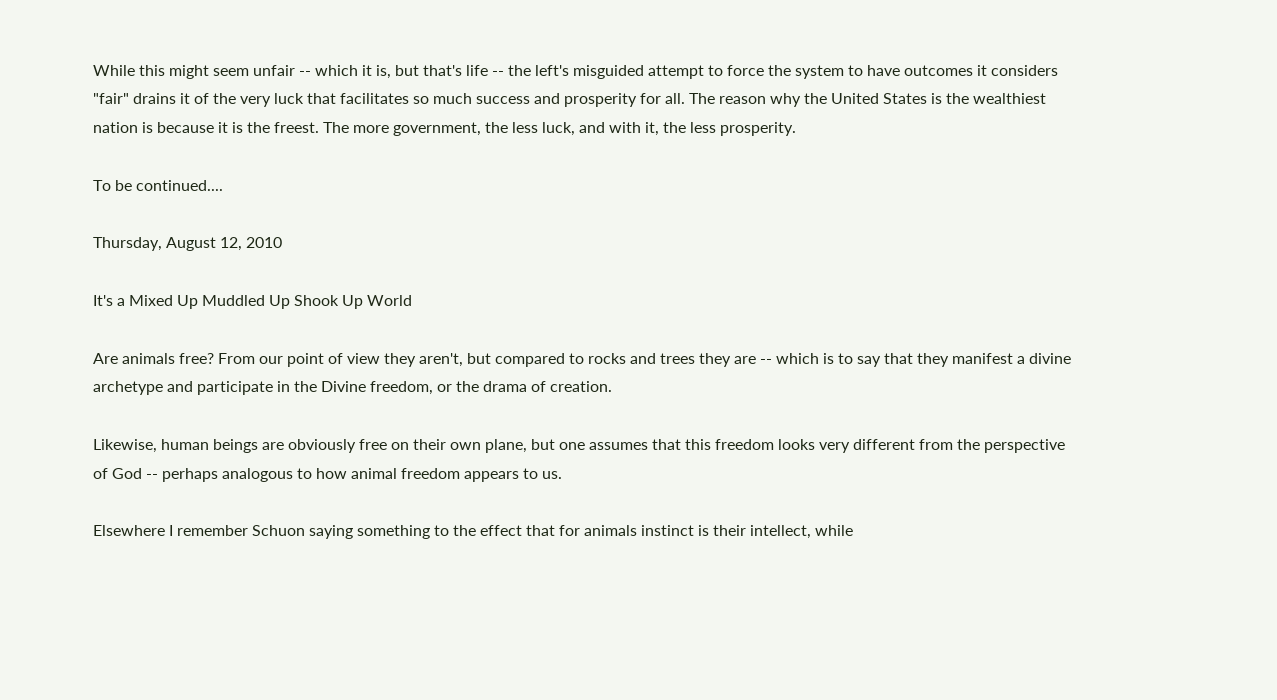While this might seem unfair -- which it is, but that's life -- the left's misguided attempt to force the system to have outcomes it considers "fair" drains it of the very luck that facilitates so much success and prosperity for all. The reason why the United States is the wealthiest nation is because it is the freest. The more government, the less luck, and with it, the less prosperity.

To be continued....

Thursday, August 12, 2010

It's a Mixed Up Muddled Up Shook Up World

Are animals free? From our point of view they aren't, but compared to rocks and trees they are -- which is to say that they manifest a divine archetype and participate in the Divine freedom, or the drama of creation.

Likewise, human beings are obviously free on their own plane, but one assumes that this freedom looks very different from the perspective of God -- perhaps analogous to how animal freedom appears to us.

Elsewhere I remember Schuon saying something to the effect that for animals instinct is their intellect, while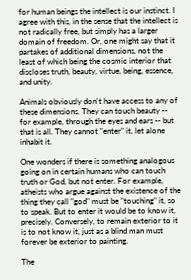for human beings the intellect is our instinct. I agree with this, in the sense that the intellect is not radically free, but simply has a larger domain of freedom. Or, one might say that it partakes of additional dimensions, not the least of which being the cosmic interior that discloses truth, beauty, virtue, being, essence, and unity.

Animals obviously don't have access to any of these dimensions. They can touch beauty -- for example, through the eyes and ears -- but that is all. They cannot "enter" it, let alone inhabit it.

One wonders if there is something analogous going on in certain humans who can touch truth or God, but not enter. For example, atheists who argue against the existence of the thing they call "god" must be "touching" it, so to speak. But to enter it would be to know it, precisely. Conversely, to remain exterior to it is to not know it, just as a blind man must forever be exterior to painting.

The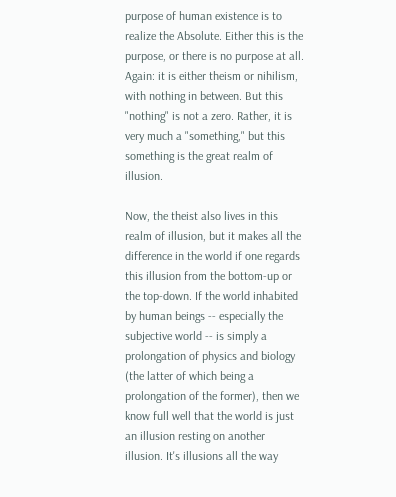purpose of human existence is to realize the Absolute. Either this is the purpose, or there is no purpose at all. Again: it is either theism or nihilism, with nothing in between. But this "nothing" is not a zero. Rather, it is very much a "something," but this something is the great realm of illusion.

Now, the theist also lives in this realm of illusion, but it makes all the difference in the world if one regards this illusion from the bottom-up or the top-down. If the world inhabited by human beings -- especially the subjective world -- is simply a prolongation of physics and biology (the latter of which being a prolongation of the former), then we know full well that the world is just an illusion resting on another illusion. It's illusions all the way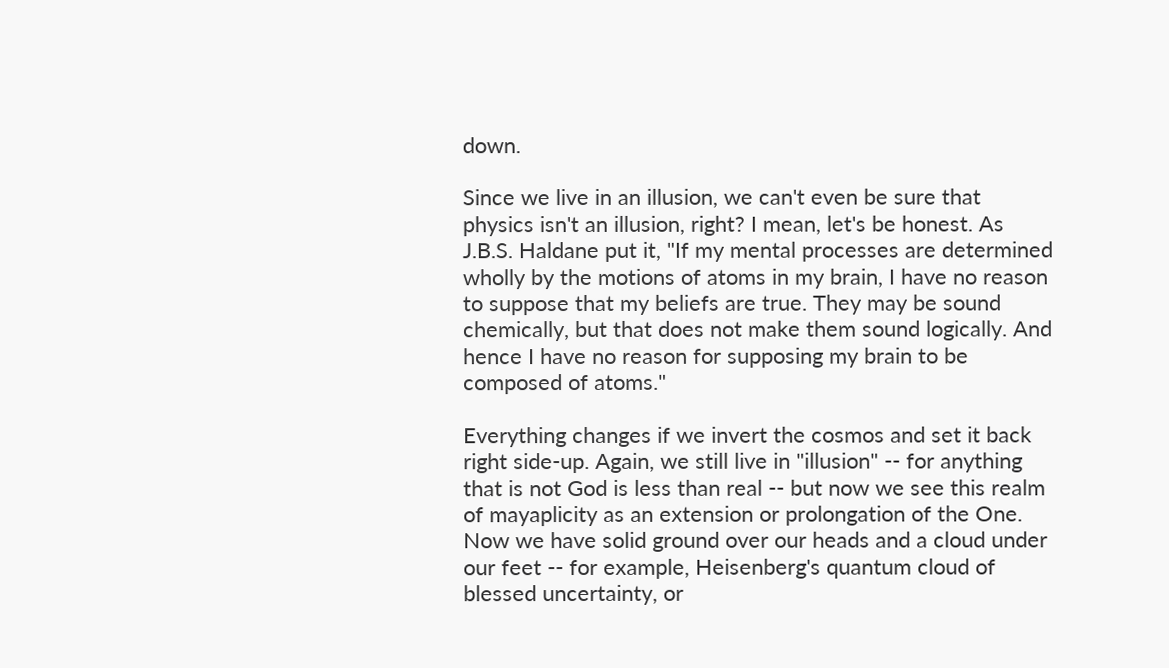down.

Since we live in an illusion, we can't even be sure that physics isn't an illusion, right? I mean, let's be honest. As J.B.S. Haldane put it, "If my mental processes are determined wholly by the motions of atoms in my brain, I have no reason to suppose that my beliefs are true. They may be sound chemically, but that does not make them sound logically. And hence I have no reason for supposing my brain to be composed of atoms."

Everything changes if we invert the cosmos and set it back right side-up. Again, we still live in "illusion" -- for anything that is not God is less than real -- but now we see this realm of mayaplicity as an extension or prolongation of the One. Now we have solid ground over our heads and a cloud under our feet -- for example, Heisenberg's quantum cloud of blessed uncertainty, or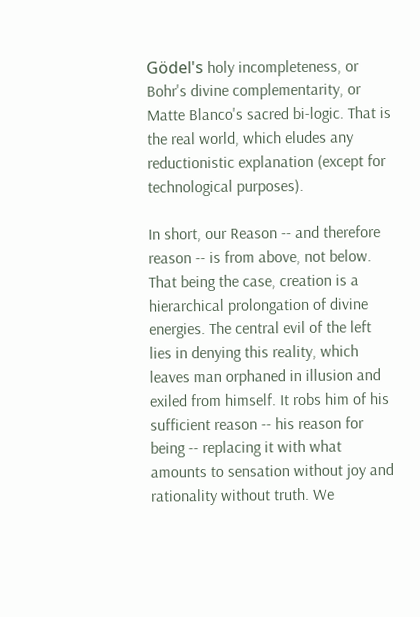Gödel's holy incompleteness, or Bohr's divine complementarity, or Matte Blanco's sacred bi-logic. That is the real world, which eludes any reductionistic explanation (except for technological purposes).

In short, our Reason -- and therefore reason -- is from above, not below. That being the case, creation is a hierarchical prolongation of divine energies. The central evil of the left lies in denying this reality, which leaves man orphaned in illusion and exiled from himself. It robs him of his sufficient reason -- his reason for being -- replacing it with what amounts to sensation without joy and rationality without truth. We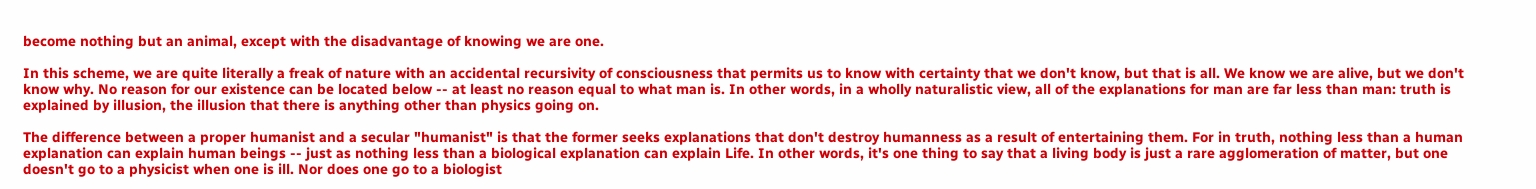become nothing but an animal, except with the disadvantage of knowing we are one.

In this scheme, we are quite literally a freak of nature with an accidental recursivity of consciousness that permits us to know with certainty that we don't know, but that is all. We know we are alive, but we don't know why. No reason for our existence can be located below -- at least no reason equal to what man is. In other words, in a wholly naturalistic view, all of the explanations for man are far less than man: truth is explained by illusion, the illusion that there is anything other than physics going on.

The difference between a proper humanist and a secular "humanist" is that the former seeks explanations that don't destroy humanness as a result of entertaining them. For in truth, nothing less than a human explanation can explain human beings -- just as nothing less than a biological explanation can explain Life. In other words, it's one thing to say that a living body is just a rare agglomeration of matter, but one doesn't go to a physicist when one is ill. Nor does one go to a biologist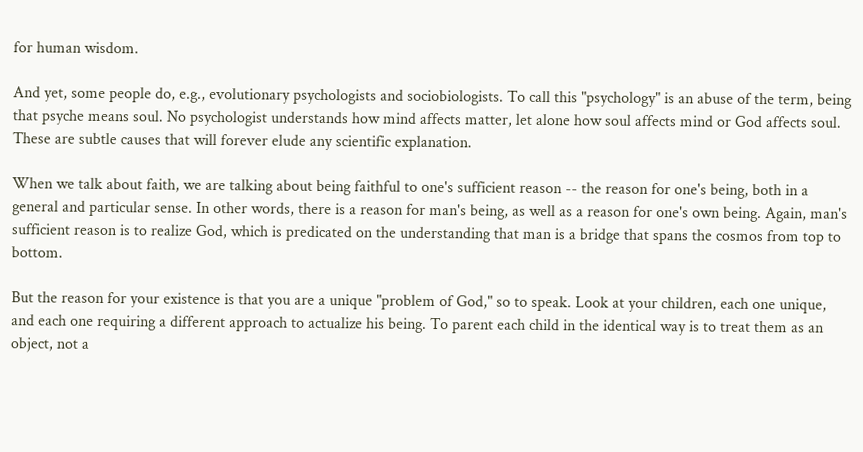for human wisdom.

And yet, some people do, e.g., evolutionary psychologists and sociobiologists. To call this "psychology" is an abuse of the term, being that psyche means soul. No psychologist understands how mind affects matter, let alone how soul affects mind or God affects soul. These are subtle causes that will forever elude any scientific explanation.

When we talk about faith, we are talking about being faithful to one's sufficient reason -- the reason for one's being, both in a general and particular sense. In other words, there is a reason for man's being, as well as a reason for one's own being. Again, man's sufficient reason is to realize God, which is predicated on the understanding that man is a bridge that spans the cosmos from top to bottom.

But the reason for your existence is that you are a unique "problem of God," so to speak. Look at your children, each one unique, and each one requiring a different approach to actualize his being. To parent each child in the identical way is to treat them as an object, not a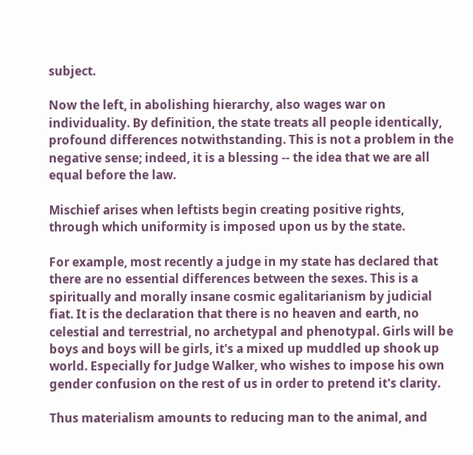subject.

Now the left, in abolishing hierarchy, also wages war on individuality. By definition, the state treats all people identically, profound differences notwithstanding. This is not a problem in the negative sense; indeed, it is a blessing -- the idea that we are all equal before the law.

Mischief arises when leftists begin creating positive rights, through which uniformity is imposed upon us by the state.

For example, most recently a judge in my state has declared that there are no essential differences between the sexes. This is a spiritually and morally insane cosmic egalitarianism by judicial fiat. It is the declaration that there is no heaven and earth, no celestial and terrestrial, no archetypal and phenotypal. Girls will be boys and boys will be girls, it's a mixed up muddled up shook up world. Especially for Judge Walker, who wishes to impose his own gender confusion on the rest of us in order to pretend it's clarity.

Thus materialism amounts to reducing man to the animal, and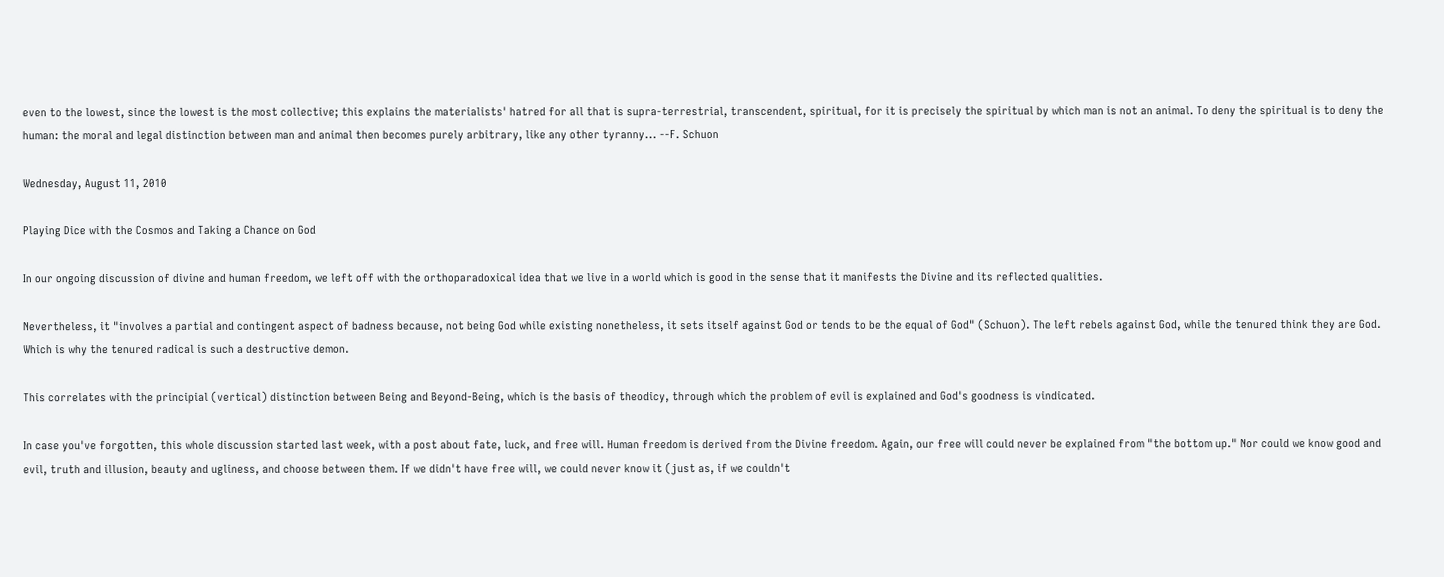even to the lowest, since the lowest is the most collective; this explains the materialists' hatred for all that is supra-terrestrial, transcendent, spiritual, for it is precisely the spiritual by which man is not an animal. To deny the spiritual is to deny the human: the moral and legal distinction between man and animal then becomes purely arbitrary, like any other tyranny... --F. Schuon

Wednesday, August 11, 2010

Playing Dice with the Cosmos and Taking a Chance on God

In our ongoing discussion of divine and human freedom, we left off with the orthoparadoxical idea that we live in a world which is good in the sense that it manifests the Divine and its reflected qualities.

Nevertheless, it "involves a partial and contingent aspect of badness because, not being God while existing nonetheless, it sets itself against God or tends to be the equal of God" (Schuon). The left rebels against God, while the tenured think they are God. Which is why the tenured radical is such a destructive demon.

This correlates with the principial (vertical) distinction between Being and Beyond-Being, which is the basis of theodicy, through which the problem of evil is explained and God's goodness is vindicated.

In case you've forgotten, this whole discussion started last week, with a post about fate, luck, and free will. Human freedom is derived from the Divine freedom. Again, our free will could never be explained from "the bottom up." Nor could we know good and evil, truth and illusion, beauty and ugliness, and choose between them. If we didn't have free will, we could never know it (just as, if we couldn't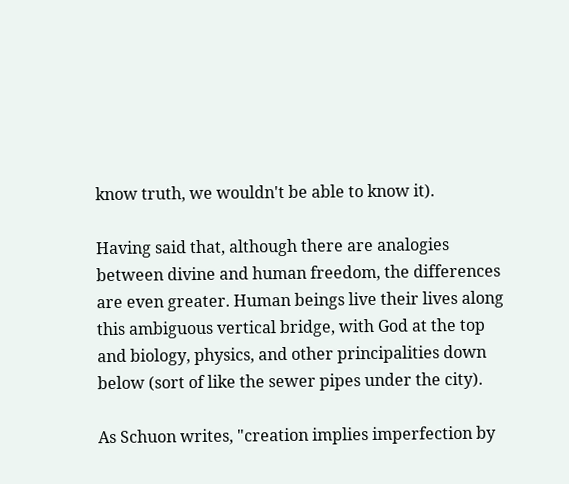know truth, we wouldn't be able to know it).

Having said that, although there are analogies between divine and human freedom, the differences are even greater. Human beings live their lives along this ambiguous vertical bridge, with God at the top and biology, physics, and other principalities down below (sort of like the sewer pipes under the city).

As Schuon writes, "creation implies imperfection by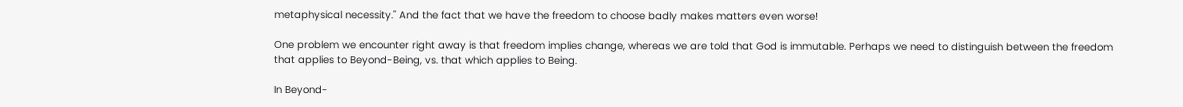metaphysical necessity." And the fact that we have the freedom to choose badly makes matters even worse!

One problem we encounter right away is that freedom implies change, whereas we are told that God is immutable. Perhaps we need to distinguish between the freedom that applies to Beyond-Being, vs. that which applies to Being.

In Beyond-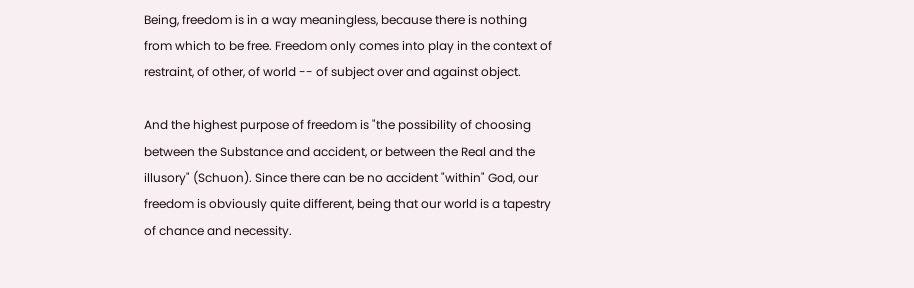Being, freedom is in a way meaningless, because there is nothing from which to be free. Freedom only comes into play in the context of restraint, of other, of world -- of subject over and against object.

And the highest purpose of freedom is "the possibility of choosing between the Substance and accident, or between the Real and the illusory" (Schuon). Since there can be no accident "within" God, our freedom is obviously quite different, being that our world is a tapestry of chance and necessity.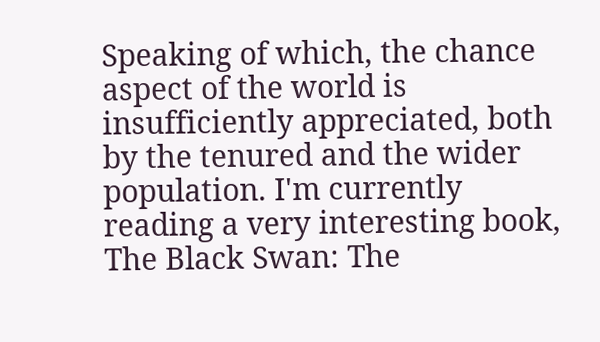Speaking of which, the chance aspect of the world is insufficiently appreciated, both by the tenured and the wider population. I'm currently reading a very interesting book, The Black Swan: The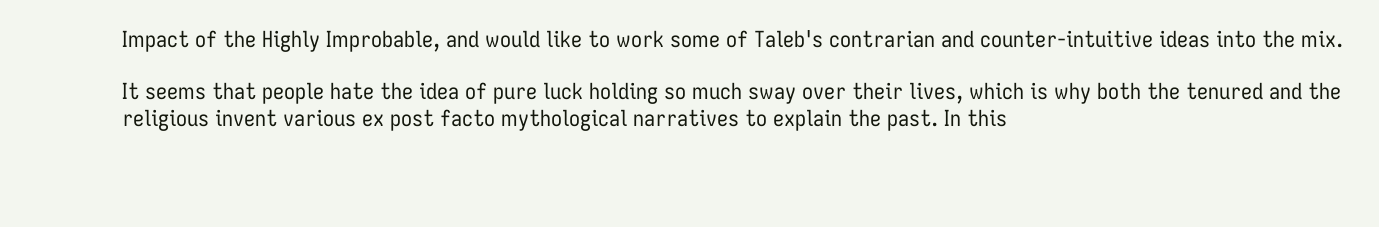Impact of the Highly Improbable, and would like to work some of Taleb's contrarian and counter-intuitive ideas into the mix.

It seems that people hate the idea of pure luck holding so much sway over their lives, which is why both the tenured and the religious invent various ex post facto mythological narratives to explain the past. In this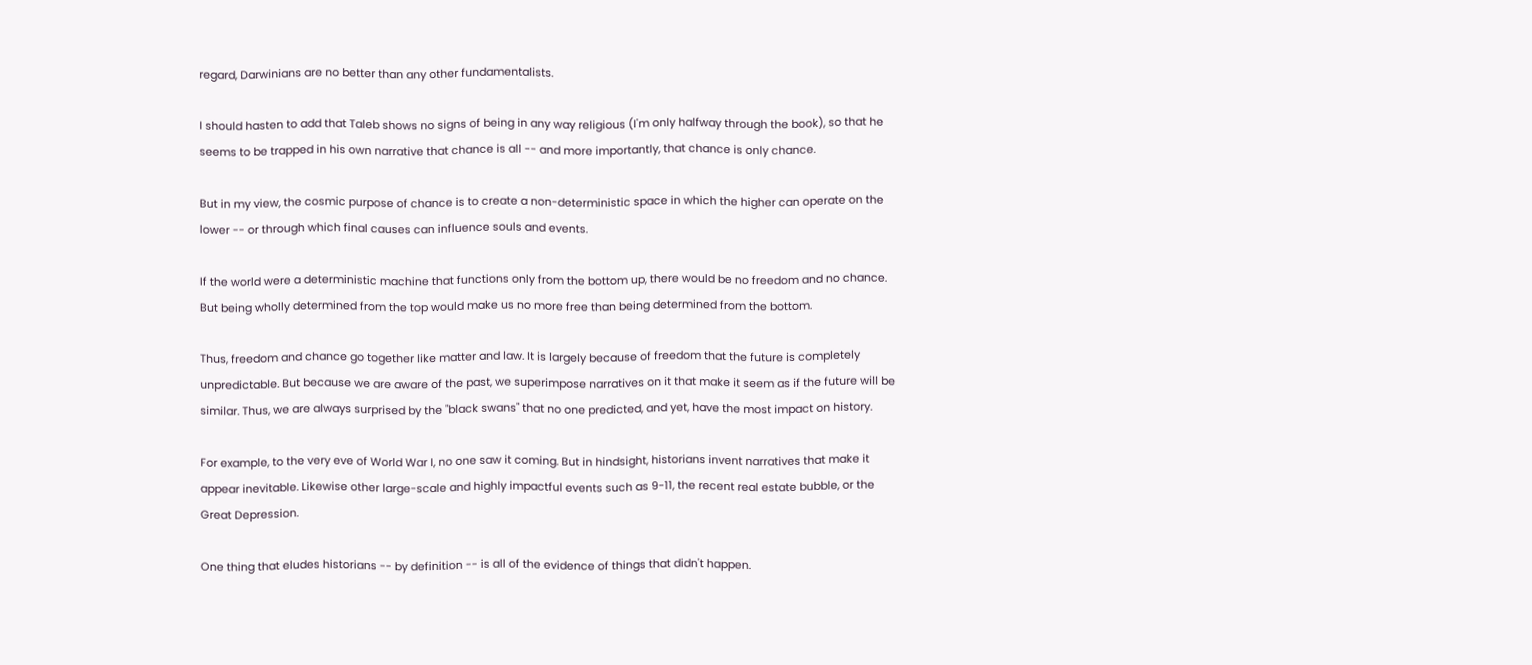regard, Darwinians are no better than any other fundamentalists.

I should hasten to add that Taleb shows no signs of being in any way religious (I'm only halfway through the book), so that he seems to be trapped in his own narrative that chance is all -- and more importantly, that chance is only chance.

But in my view, the cosmic purpose of chance is to create a non-deterministic space in which the higher can operate on the lower -- or through which final causes can influence souls and events.

If the world were a deterministic machine that functions only from the bottom up, there would be no freedom and no chance. But being wholly determined from the top would make us no more free than being determined from the bottom.

Thus, freedom and chance go together like matter and law. It is largely because of freedom that the future is completely unpredictable. But because we are aware of the past, we superimpose narratives on it that make it seem as if the future will be similar. Thus, we are always surprised by the "black swans" that no one predicted, and yet, have the most impact on history.

For example, to the very eve of World War I, no one saw it coming. But in hindsight, historians invent narratives that make it appear inevitable. Likewise other large-scale and highly impactful events such as 9-11, the recent real estate bubble, or the Great Depression.

One thing that eludes historians -- by definition -- is all of the evidence of things that didn't happen.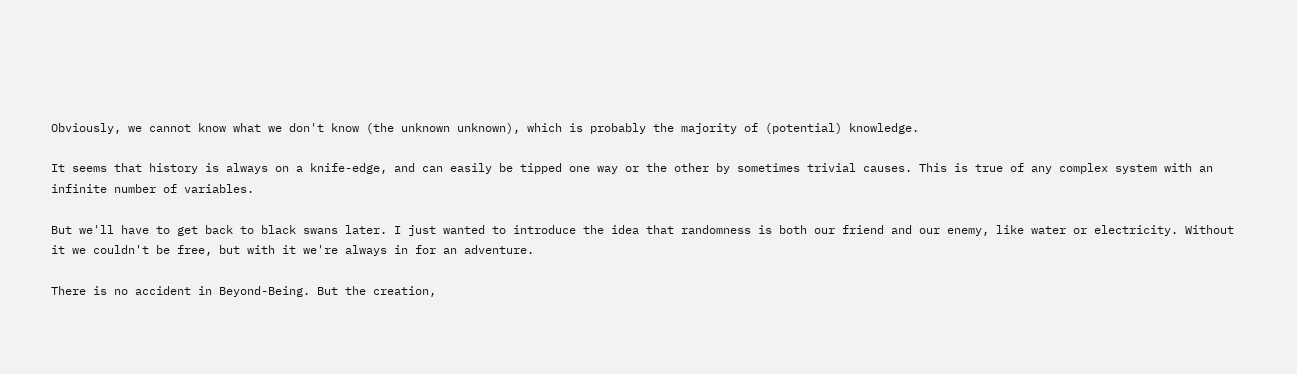Obviously, we cannot know what we don't know (the unknown unknown), which is probably the majority of (potential) knowledge.

It seems that history is always on a knife-edge, and can easily be tipped one way or the other by sometimes trivial causes. This is true of any complex system with an infinite number of variables.

But we'll have to get back to black swans later. I just wanted to introduce the idea that randomness is both our friend and our enemy, like water or electricity. Without it we couldn't be free, but with it we're always in for an adventure.

There is no accident in Beyond-Being. But the creation,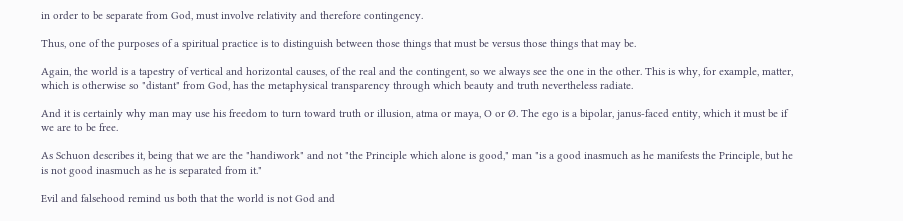in order to be separate from God, must involve relativity and therefore contingency.

Thus, one of the purposes of a spiritual practice is to distinguish between those things that must be versus those things that may be.

Again, the world is a tapestry of vertical and horizontal causes, of the real and the contingent, so we always see the one in the other. This is why, for example, matter, which is otherwise so "distant" from God, has the metaphysical transparency through which beauty and truth nevertheless radiate.

And it is certainly why man may use his freedom to turn toward truth or illusion, atma or maya, O or Ø. The ego is a bipolar, janus-faced entity, which it must be if we are to be free.

As Schuon describes it, being that we are the "handiwork" and not "the Principle which alone is good," man "is a good inasmuch as he manifests the Principle, but he is not good inasmuch as he is separated from it."

Evil and falsehood remind us both that the world is not God and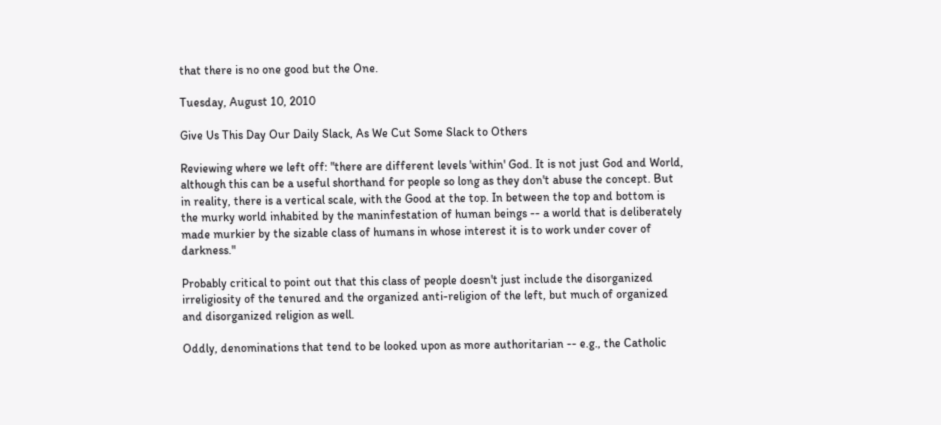that there is no one good but the One.

Tuesday, August 10, 2010

Give Us This Day Our Daily Slack, As We Cut Some Slack to Others

Reviewing where we left off: "there are different levels 'within' God. It is not just God and World, although this can be a useful shorthand for people so long as they don't abuse the concept. But in reality, there is a vertical scale, with the Good at the top. In between the top and bottom is the murky world inhabited by the maninfestation of human beings -- a world that is deliberately made murkier by the sizable class of humans in whose interest it is to work under cover of darkness."

Probably critical to point out that this class of people doesn't just include the disorganized irreligiosity of the tenured and the organized anti-religion of the left, but much of organized and disorganized religion as well.

Oddly, denominations that tend to be looked upon as more authoritarian -- e.g., the Catholic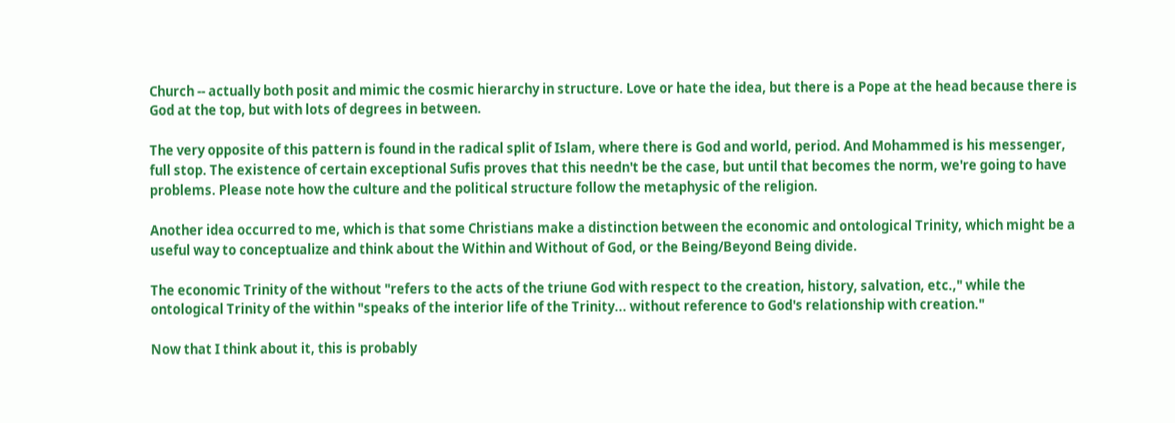Church -- actually both posit and mimic the cosmic hierarchy in structure. Love or hate the idea, but there is a Pope at the head because there is God at the top, but with lots of degrees in between.

The very opposite of this pattern is found in the radical split of Islam, where there is God and world, period. And Mohammed is his messenger, full stop. The existence of certain exceptional Sufis proves that this needn't be the case, but until that becomes the norm, we're going to have problems. Please note how the culture and the political structure follow the metaphysic of the religion.

Another idea occurred to me, which is that some Christians make a distinction between the economic and ontological Trinity, which might be a useful way to conceptualize and think about the Within and Without of God, or the Being/Beyond Being divide.

The economic Trinity of the without "refers to the acts of the triune God with respect to the creation, history, salvation, etc.," while the ontological Trinity of the within "speaks of the interior life of the Trinity... without reference to God's relationship with creation."

Now that I think about it, this is probably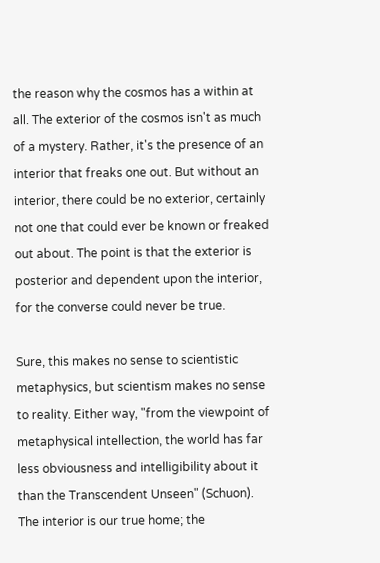the reason why the cosmos has a within at all. The exterior of the cosmos isn't as much of a mystery. Rather, it's the presence of an interior that freaks one out. But without an interior, there could be no exterior, certainly not one that could ever be known or freaked out about. The point is that the exterior is posterior and dependent upon the interior, for the converse could never be true.

Sure, this makes no sense to scientistic metaphysics, but scientism makes no sense to reality. Either way, "from the viewpoint of metaphysical intellection, the world has far less obviousness and intelligibility about it than the Transcendent Unseen" (Schuon). The interior is our true home; the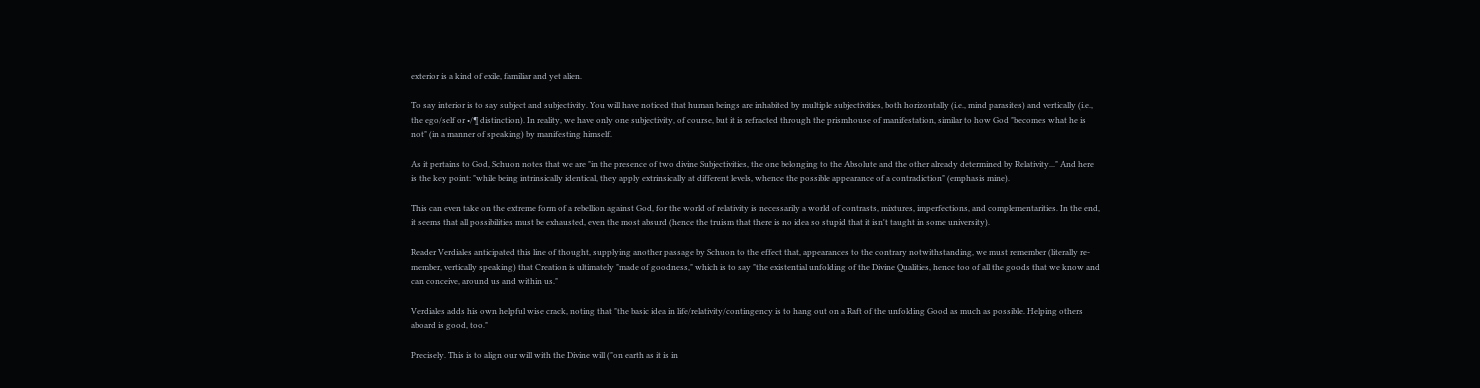exterior is a kind of exile, familiar and yet alien.

To say interior is to say subject and subjectivity. You will have noticed that human beings are inhabited by multiple subjectivities, both horizontally (i.e., mind parasites) and vertically (i.e., the ego/self or •/¶ distinction). In reality, we have only one subjectivity, of course, but it is refracted through the prismhouse of manifestation, similar to how God "becomes what he is not" (in a manner of speaking) by manifesting himself.

As it pertains to God, Schuon notes that we are "in the presence of two divine Subjectivities, the one belonging to the Absolute and the other already determined by Relativity..." And here is the key point: "while being intrinsically identical, they apply extrinsically at different levels, whence the possible appearance of a contradiction" (emphasis mine).

This can even take on the extreme form of a rebellion against God, for the world of relativity is necessarily a world of contrasts, mixtures, imperfections, and complementarities. In the end, it seems that all possibilities must be exhausted, even the most absurd (hence the truism that there is no idea so stupid that it isn't taught in some university).

Reader Verdiales anticipated this line of thought, supplying another passage by Schuon to the effect that, appearances to the contrary notwithstanding, we must remember (literally re-member, vertically speaking) that Creation is ultimately "made of goodness," which is to say "the existential unfolding of the Divine Qualities, hence too of all the goods that we know and can conceive, around us and within us."

Verdiales adds his own helpful wise crack, noting that "the basic idea in life/relativity/contingency is to hang out on a Raft of the unfolding Good as much as possible. Helping others aboard is good, too."

Precisely. This is to align our will with the Divine will ("on earth as it is in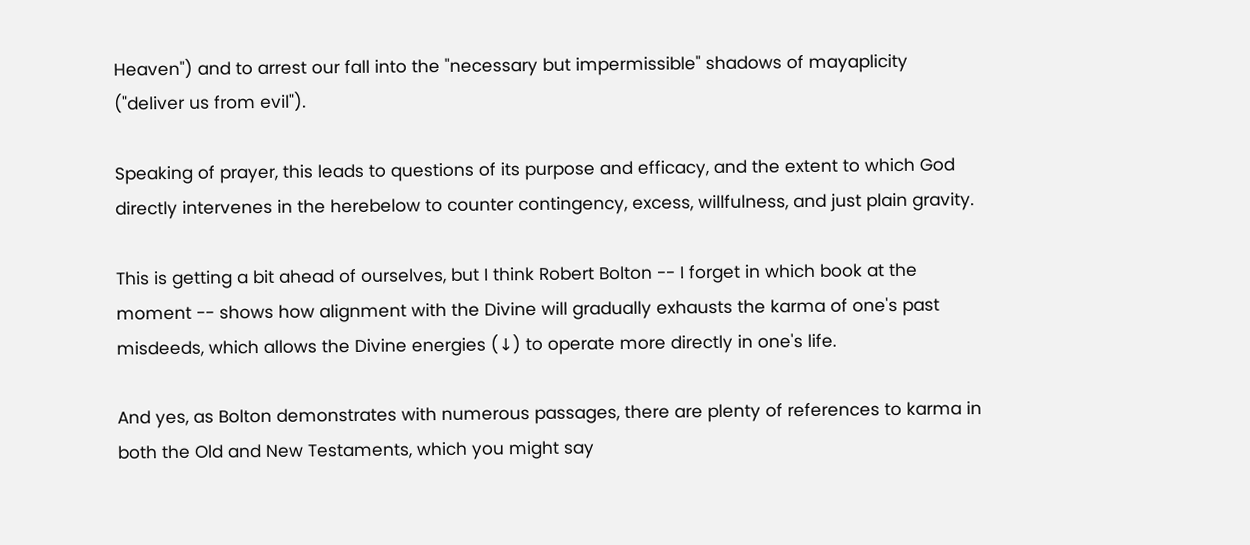Heaven") and to arrest our fall into the "necessary but impermissible" shadows of mayaplicity ("deliver us from evil").

Speaking of prayer, this leads to questions of its purpose and efficacy, and the extent to which God directly intervenes in the herebelow to counter contingency, excess, willfulness, and just plain gravity.

This is getting a bit ahead of ourselves, but I think Robert Bolton -- I forget in which book at the moment -- shows how alignment with the Divine will gradually exhausts the karma of one's past misdeeds, which allows the Divine energies (↓) to operate more directly in one's life.

And yes, as Bolton demonstrates with numerous passages, there are plenty of references to karma in both the Old and New Testaments, which you might say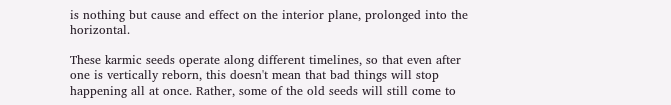is nothing but cause and effect on the interior plane, prolonged into the horizontal.

These karmic seeds operate along different timelines, so that even after one is vertically reborn, this doesn't mean that bad things will stop happening all at once. Rather, some of the old seeds will still come to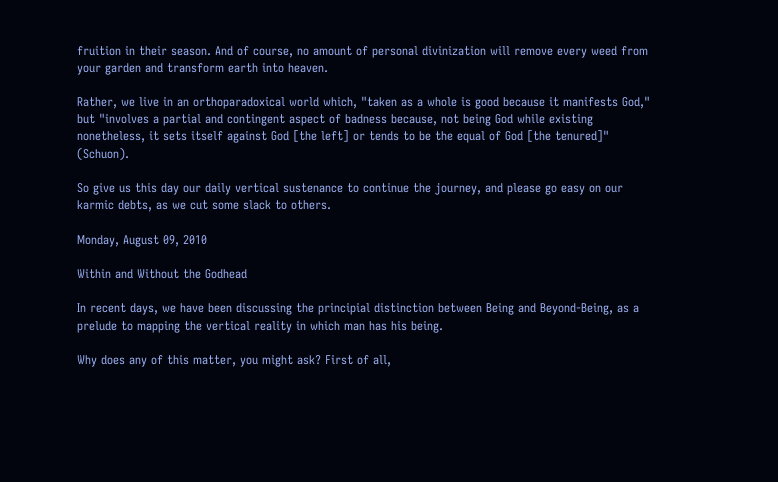fruition in their season. And of course, no amount of personal divinization will remove every weed from your garden and transform earth into heaven.

Rather, we live in an orthoparadoxical world which, "taken as a whole is good because it manifests God," but "involves a partial and contingent aspect of badness because, not being God while existing nonetheless, it sets itself against God [the left] or tends to be the equal of God [the tenured]" (Schuon).

So give us this day our daily vertical sustenance to continue the journey, and please go easy on our karmic debts, as we cut some slack to others.

Monday, August 09, 2010

Within and Without the Godhead

In recent days, we have been discussing the principial distinction between Being and Beyond-Being, as a prelude to mapping the vertical reality in which man has his being.

Why does any of this matter, you might ask? First of all,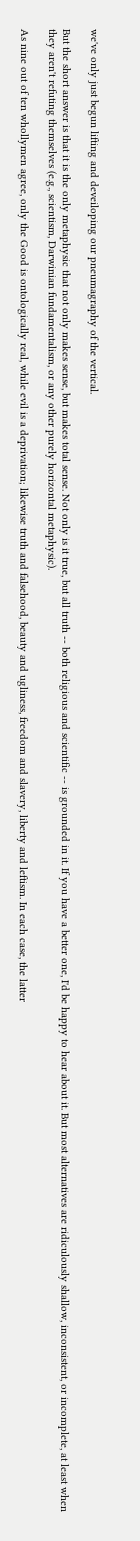we've only just begun lifting and deveiloping our pneumagraphy of the vertical.

But the short answer is that it is the only metaphysic that not only makes sense, but makes total sense. Not only is it true, but all truth -- both religious and scientific -- is grounded in it. If you have a better one, I'd be happy to hear about it. But most alternatives are ridiculously shallow, inconsistent, or incomplete, at least when they aren't refuting themselves (e.g., scientism, Darwinian fundamentalism, or any other purely horizontal metaphysic).

As nine out of ten whollymen agree, only the Good is ontologically real, while evil is a deprivation; likewise truth and falsehood, beauty and ugliness, freedom and slavery, liberty and leftism. In each case, the latter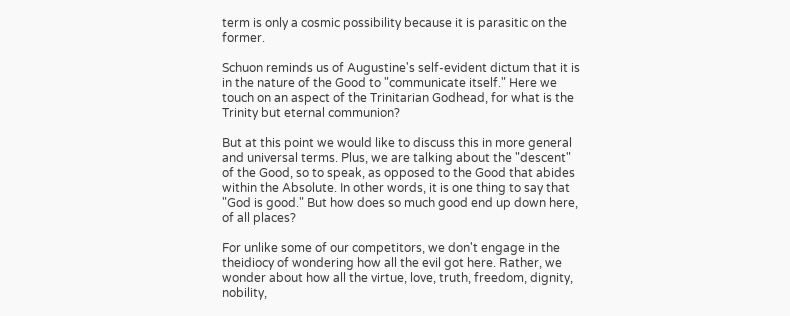term is only a cosmic possibility because it is parasitic on the former.

Schuon reminds us of Augustine's self-evident dictum that it is in the nature of the Good to "communicate itself." Here we touch on an aspect of the Trinitarian Godhead, for what is the Trinity but eternal communion?

But at this point we would like to discuss this in more general and universal terms. Plus, we are talking about the "descent" of the Good, so to speak, as opposed to the Good that abides within the Absolute. In other words, it is one thing to say that "God is good." But how does so much good end up down here, of all places?

For unlike some of our competitors, we don't engage in the theidiocy of wondering how all the evil got here. Rather, we wonder about how all the virtue, love, truth, freedom, dignity, nobility,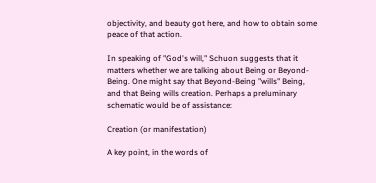objectivity, and beauty got here, and how to obtain some peace of that action.

In speaking of "God's will," Schuon suggests that it matters whether we are talking about Being or Beyond-Being. One might say that Beyond-Being "wills" Being, and that Being wills creation. Perhaps a preluminary schematic would be of assistance:

Creation (or manifestation)

A key point, in the words of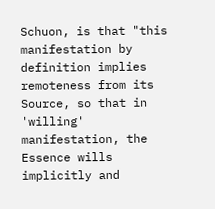Schuon, is that "this manifestation by definition implies remoteness from its Source, so that in 'willing' manifestation, the Essence wills implicitly and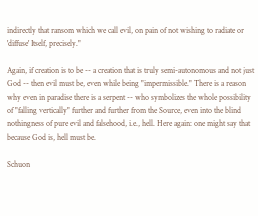indirectly that ransom which we call evil, on pain of not wishing to radiate or 'diffuse' Itself, precisely."

Again, if creation is to be -- a creation that is truly semi-autonomous and not just God -- then evil must be, even while being "impermissible." There is a reason why even in paradise there is a serpent -- who symbolizes the whole possibility of "falling vertically" further and further from the Source, even into the blind nothingness of pure evil and falsehood, i.e., hell. Here again: one might say that because God is, hell must be.

Schuon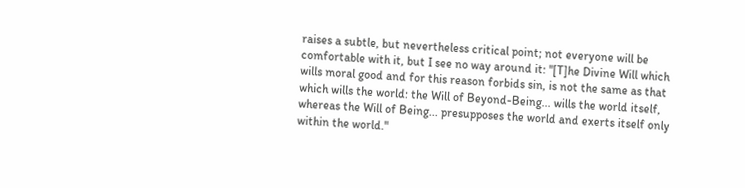raises a subtle, but nevertheless critical point; not everyone will be comfortable with it, but I see no way around it: "[T]he Divine Will which wills moral good and for this reason forbids sin, is not the same as that which wills the world: the Will of Beyond-Being... wills the world itself, whereas the Will of Being... presupposes the world and exerts itself only within the world."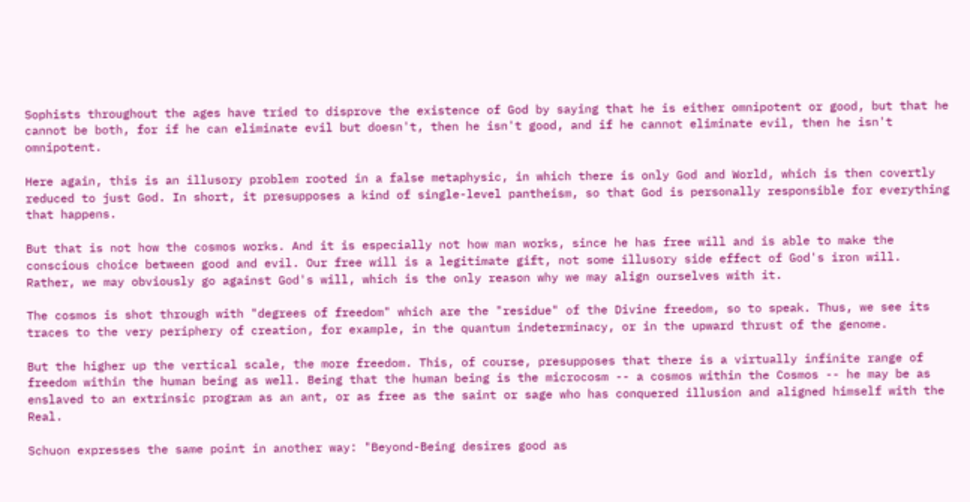Sophists throughout the ages have tried to disprove the existence of God by saying that he is either omnipotent or good, but that he cannot be both, for if he can eliminate evil but doesn't, then he isn't good, and if he cannot eliminate evil, then he isn't omnipotent.

Here again, this is an illusory problem rooted in a false metaphysic, in which there is only God and World, which is then covertly reduced to just God. In short, it presupposes a kind of single-level pantheism, so that God is personally responsible for everything that happens.

But that is not how the cosmos works. And it is especially not how man works, since he has free will and is able to make the conscious choice between good and evil. Our free will is a legitimate gift, not some illusory side effect of God's iron will. Rather, we may obviously go against God's will, which is the only reason why we may align ourselves with it.

The cosmos is shot through with "degrees of freedom" which are the "residue" of the Divine freedom, so to speak. Thus, we see its traces to the very periphery of creation, for example, in the quantum indeterminacy, or in the upward thrust of the genome.

But the higher up the vertical scale, the more freedom. This, of course, presupposes that there is a virtually infinite range of freedom within the human being as well. Being that the human being is the microcosm -- a cosmos within the Cosmos -- he may be as enslaved to an extrinsic program as an ant, or as free as the saint or sage who has conquered illusion and aligned himself with the Real.

Schuon expresses the same point in another way: "Beyond-Being desires good as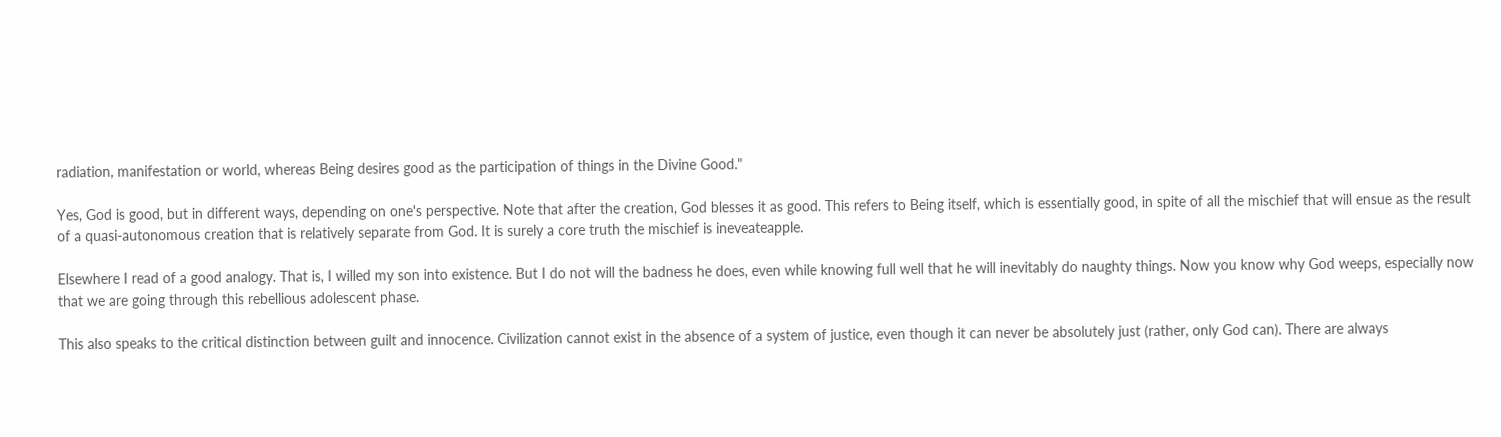radiation, manifestation or world, whereas Being desires good as the participation of things in the Divine Good."

Yes, God is good, but in different ways, depending on one's perspective. Note that after the creation, God blesses it as good. This refers to Being itself, which is essentially good, in spite of all the mischief that will ensue as the result of a quasi-autonomous creation that is relatively separate from God. It is surely a core truth the mischief is ineveateapple.

Elsewhere I read of a good analogy. That is, I willed my son into existence. But I do not will the badness he does, even while knowing full well that he will inevitably do naughty things. Now you know why God weeps, especially now that we are going through this rebellious adolescent phase.

This also speaks to the critical distinction between guilt and innocence. Civilization cannot exist in the absence of a system of justice, even though it can never be absolutely just (rather, only God can). There are always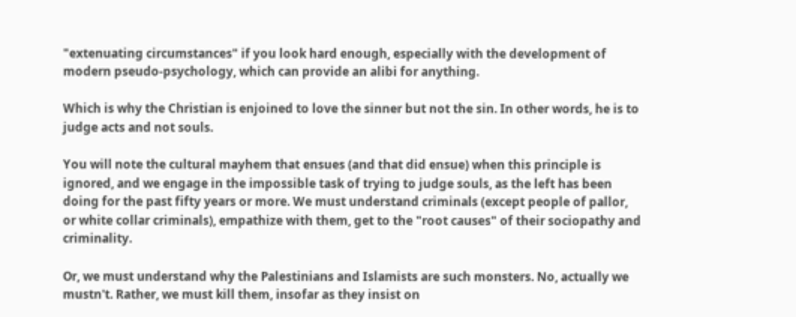"extenuating circumstances" if you look hard enough, especially with the development of modern pseudo-psychology, which can provide an alibi for anything.

Which is why the Christian is enjoined to love the sinner but not the sin. In other words, he is to judge acts and not souls.

You will note the cultural mayhem that ensues (and that did ensue) when this principle is ignored, and we engage in the impossible task of trying to judge souls, as the left has been doing for the past fifty years or more. We must understand criminals (except people of pallor, or white collar criminals), empathize with them, get to the "root causes" of their sociopathy and criminality.

Or, we must understand why the Palestinians and Islamists are such monsters. No, actually we mustn't. Rather, we must kill them, insofar as they insist on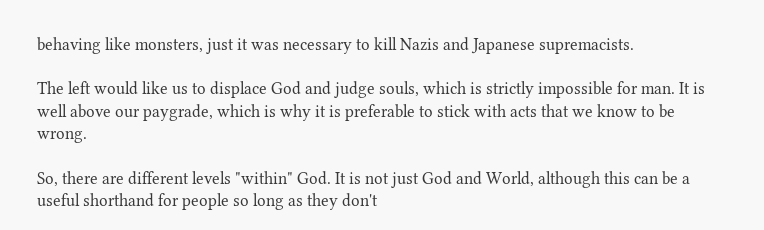behaving like monsters, just it was necessary to kill Nazis and Japanese supremacists.

The left would like us to displace God and judge souls, which is strictly impossible for man. It is well above our paygrade, which is why it is preferable to stick with acts that we know to be wrong.

So, there are different levels "within" God. It is not just God and World, although this can be a useful shorthand for people so long as they don't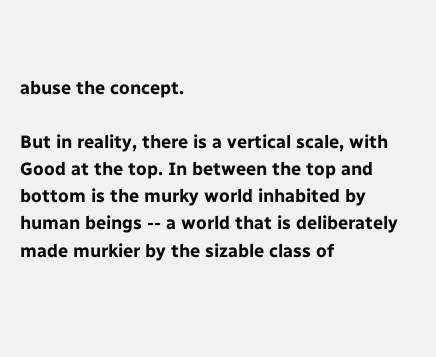abuse the concept.

But in reality, there is a vertical scale, with Good at the top. In between the top and bottom is the murky world inhabited by human beings -- a world that is deliberately made murkier by the sizable class of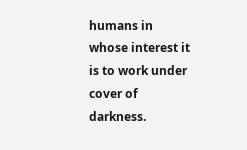humans in whose interest it is to work under cover of darkness.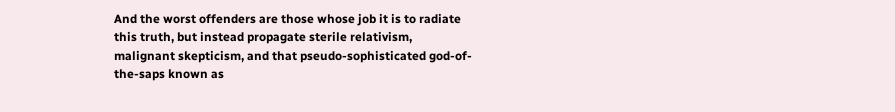And the worst offenders are those whose job it is to radiate this truth, but instead propagate sterile relativism, malignant skepticism, and that pseudo-sophisticated god-of-the-saps known as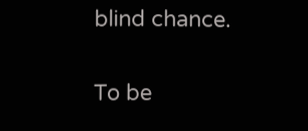blind chance.

To be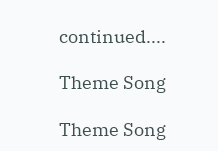continued....

Theme Song

Theme Song